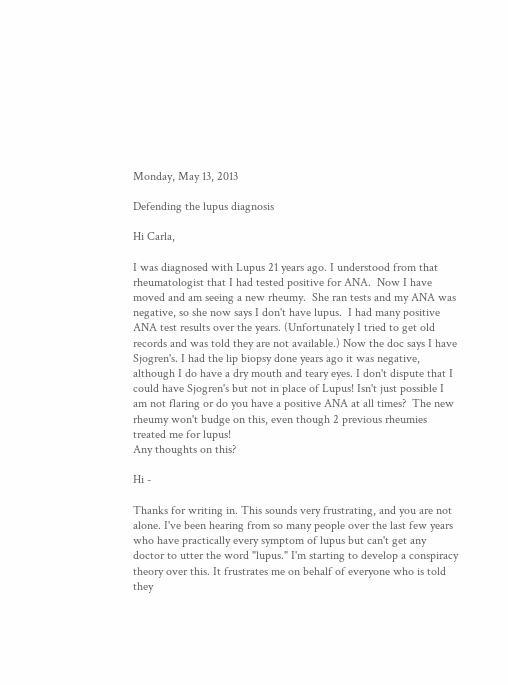Monday, May 13, 2013

Defending the lupus diagnosis

Hi Carla,

I was diagnosed with Lupus 21 years ago. I understood from that rheumatologist that I had tested positive for ANA.  Now I have moved and am seeing a new rheumy.  She ran tests and my ANA was negative, so she now says I don't have lupus.  I had many positive ANA test results over the years. (Unfortunately I tried to get old records and was told they are not available.) Now the doc says I have Sjogren's. I had the lip biopsy done years ago it was negative, although I do have a dry mouth and teary eyes. I don't dispute that I could have Sjogren's but not in place of Lupus! Isn't just possible I am not flaring or do you have a positive ANA at all times?  The new rheumy won't budge on this, even though 2 previous rheumies treated me for lupus!
Any thoughts on this?

Hi -

Thanks for writing in. This sounds very frustrating, and you are not alone. I've been hearing from so many people over the last few years who have practically every symptom of lupus but can't get any doctor to utter the word "lupus." I'm starting to develop a conspiracy theory over this. It frustrates me on behalf of everyone who is told they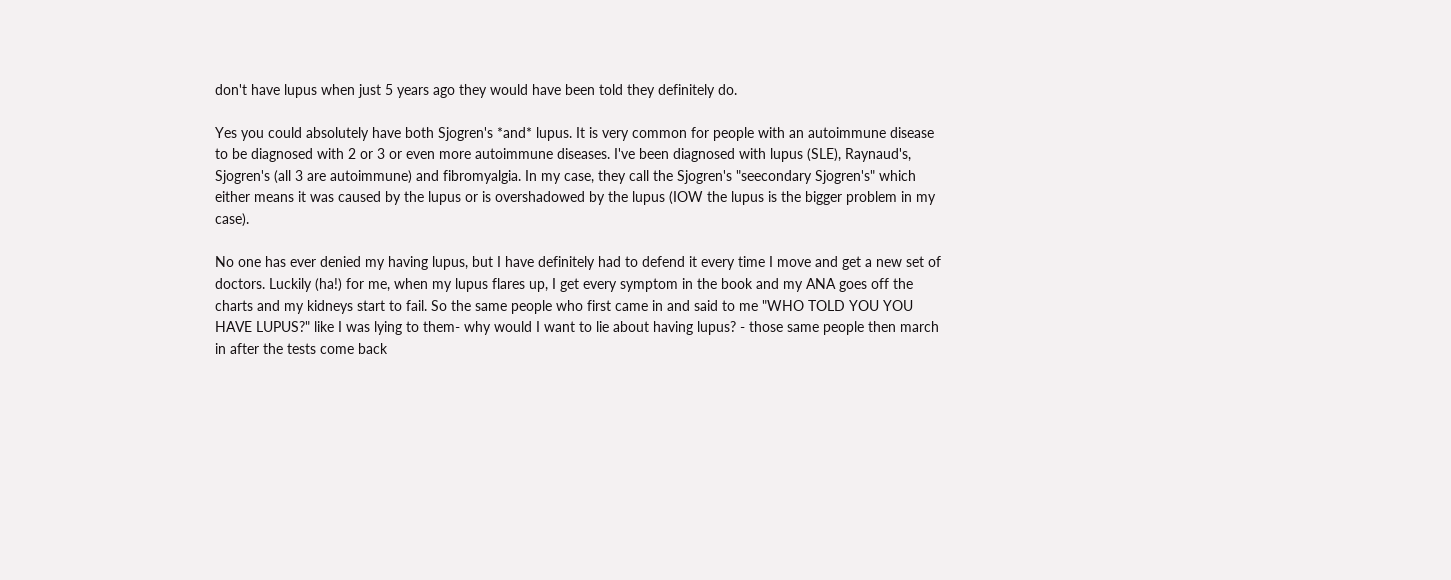don't have lupus when just 5 years ago they would have been told they definitely do.

Yes you could absolutely have both Sjogren's *and* lupus. It is very common for people with an autoimmune disease to be diagnosed with 2 or 3 or even more autoimmune diseases. I've been diagnosed with lupus (SLE), Raynaud's, Sjogren's (all 3 are autoimmune) and fibromyalgia. In my case, they call the Sjogren's "seecondary Sjogren's" which either means it was caused by the lupus or is overshadowed by the lupus (IOW the lupus is the bigger problem in my case).

No one has ever denied my having lupus, but I have definitely had to defend it every time I move and get a new set of doctors. Luckily (ha!) for me, when my lupus flares up, I get every symptom in the book and my ANA goes off the charts and my kidneys start to fail. So the same people who first came in and said to me "WHO TOLD YOU YOU HAVE LUPUS?" like I was lying to them- why would I want to lie about having lupus? - those same people then march in after the tests come back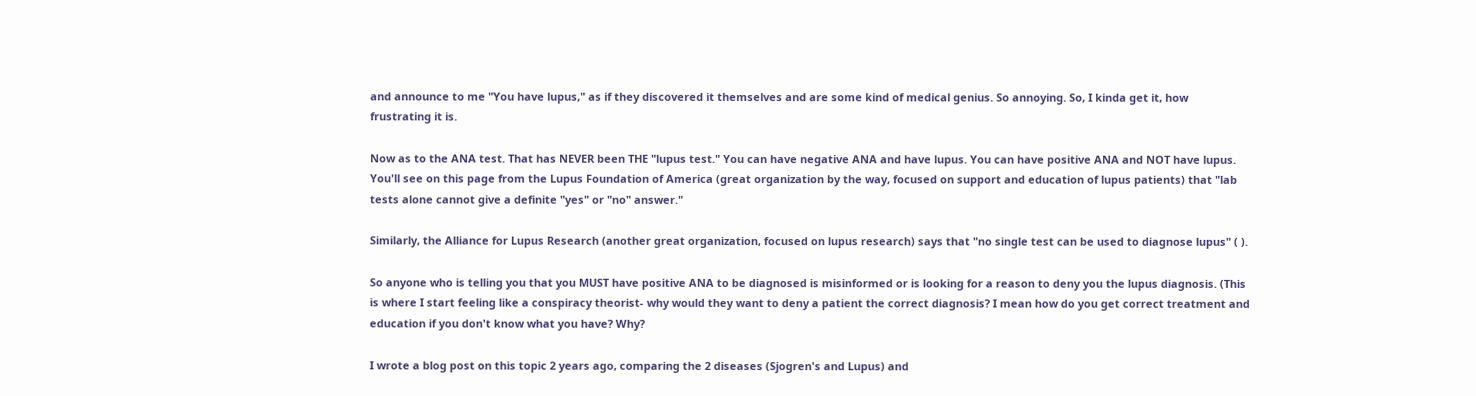and announce to me "You have lupus," as if they discovered it themselves and are some kind of medical genius. So annoying. So, I kinda get it, how frustrating it is.

Now as to the ANA test. That has NEVER been THE "lupus test." You can have negative ANA and have lupus. You can have positive ANA and NOT have lupus. You'll see on this page from the Lupus Foundation of America (great organization by the way, focused on support and education of lupus patients) that "lab tests alone cannot give a definite "yes" or "no" answer."

Similarly, the Alliance for Lupus Research (another great organization, focused on lupus research) says that "no single test can be used to diagnose lupus" ( ).

So anyone who is telling you that you MUST have positive ANA to be diagnosed is misinformed or is looking for a reason to deny you the lupus diagnosis. (This is where I start feeling like a conspiracy theorist- why would they want to deny a patient the correct diagnosis? I mean how do you get correct treatment and education if you don't know what you have? Why?

I wrote a blog post on this topic 2 years ago, comparing the 2 diseases (Sjogren's and Lupus) and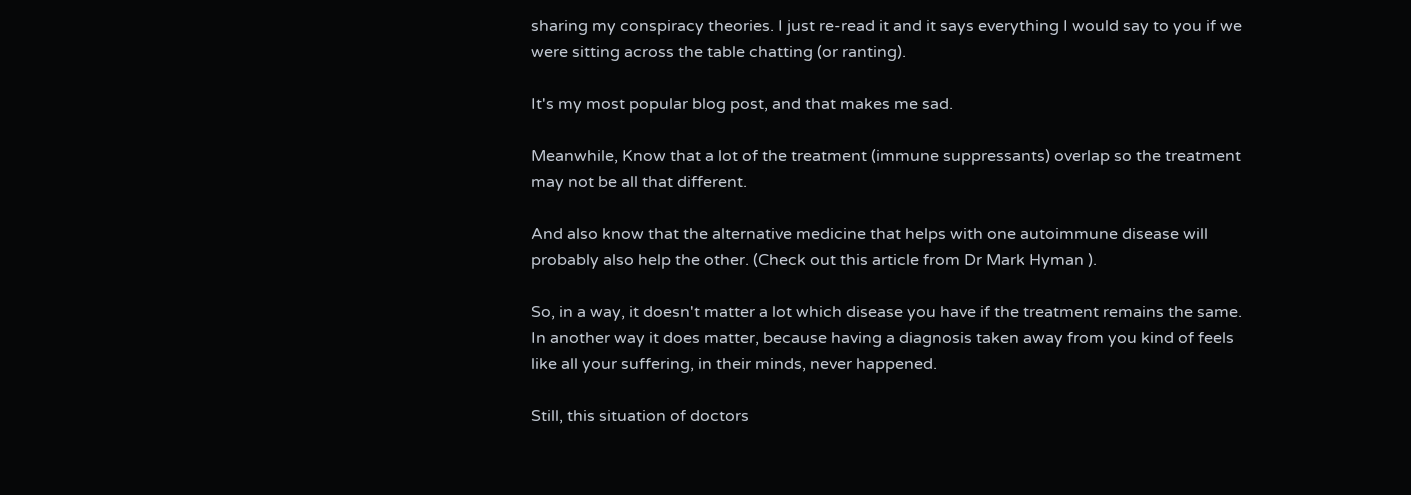sharing my conspiracy theories. I just re-read it and it says everything I would say to you if we were sitting across the table chatting (or ranting).

It's my most popular blog post, and that makes me sad.

Meanwhile, Know that a lot of the treatment (immune suppressants) overlap so the treatment may not be all that different.

And also know that the alternative medicine that helps with one autoimmune disease will probably also help the other. (Check out this article from Dr Mark Hyman ).

So, in a way, it doesn't matter a lot which disease you have if the treatment remains the same. In another way it does matter, because having a diagnosis taken away from you kind of feels like all your suffering, in their minds, never happened.

Still, this situation of doctors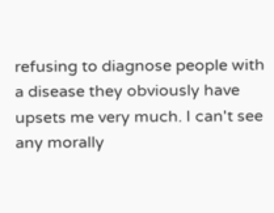refusing to diagnose people with a disease they obviously have upsets me very much. I can't see any morally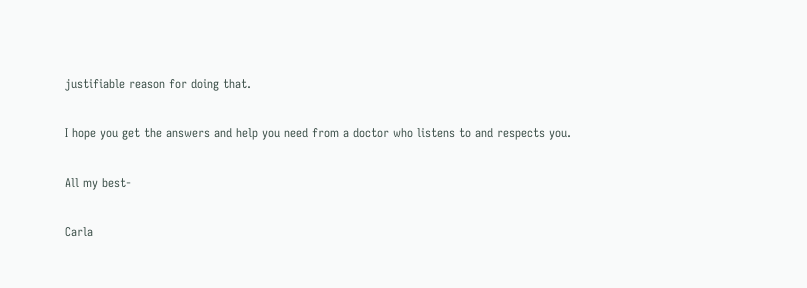justifiable reason for doing that.

I hope you get the answers and help you need from a doctor who listens to and respects you.

All my best-

Carla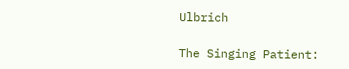Ulbrich

The Singing Patient: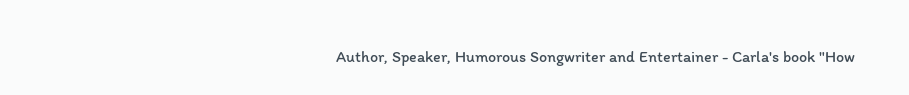Author, Speaker, Humorous Songwriter and Entertainer - Carla's book "How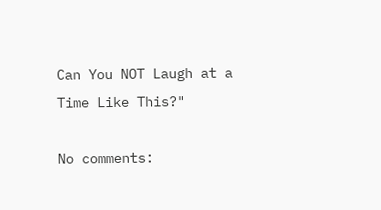Can You NOT Laugh at a Time Like This?"

No comments: